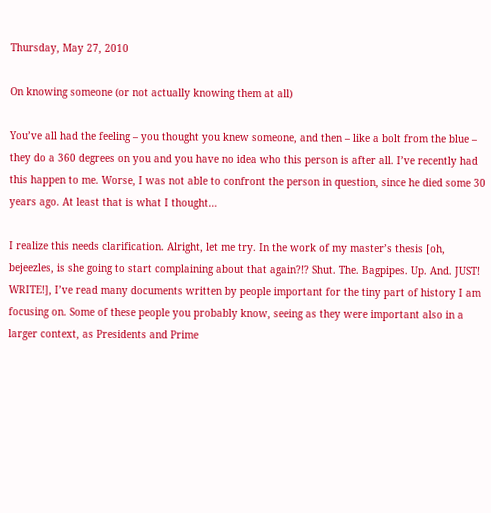Thursday, May 27, 2010

On knowing someone (or not actually knowing them at all)

You’ve all had the feeling – you thought you knew someone, and then – like a bolt from the blue – they do a 360 degrees on you and you have no idea who this person is after all. I’ve recently had this happen to me. Worse, I was not able to confront the person in question, since he died some 30 years ago. At least that is what I thought…

I realize this needs clarification. Alright, let me try. In the work of my master’s thesis [oh, bejeezles, is she going to start complaining about that again?!? Shut. The. Bagpipes. Up. And. JUST! WRITE!], I’ve read many documents written by people important for the tiny part of history I am focusing on. Some of these people you probably know, seeing as they were important also in a larger context, as Presidents and Prime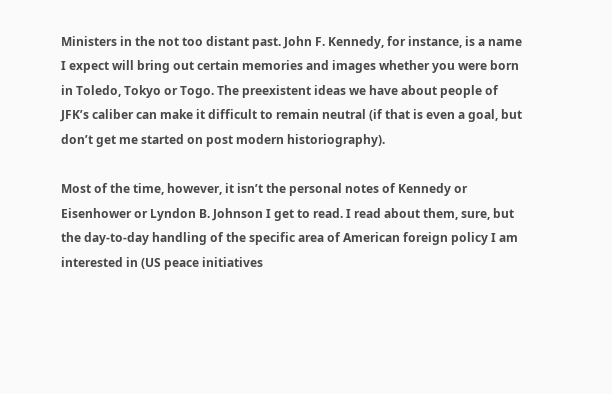Ministers in the not too distant past. John F. Kennedy, for instance, is a name I expect will bring out certain memories and images whether you were born in Toledo, Tokyo or Togo. The preexistent ideas we have about people of JFK’s caliber can make it difficult to remain neutral (if that is even a goal, but don’t get me started on post modern historiography).

Most of the time, however, it isn’t the personal notes of Kennedy or Eisenhower or Lyndon B. Johnson I get to read. I read about them, sure, but the day-to-day handling of the specific area of American foreign policy I am interested in (US peace initiatives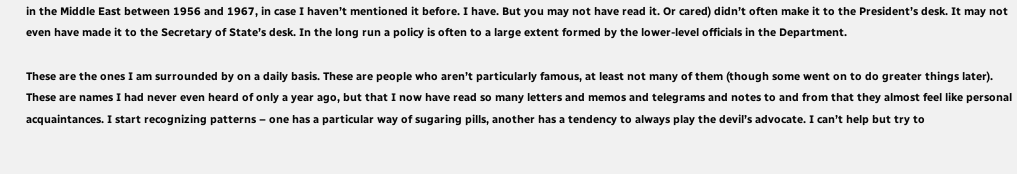in the Middle East between 1956 and 1967, in case I haven’t mentioned it before. I have. But you may not have read it. Or cared) didn’t often make it to the President’s desk. It may not even have made it to the Secretary of State’s desk. In the long run a policy is often to a large extent formed by the lower-level officials in the Department.

These are the ones I am surrounded by on a daily basis. These are people who aren’t particularly famous, at least not many of them (though some went on to do greater things later). These are names I had never even heard of only a year ago, but that I now have read so many letters and memos and telegrams and notes to and from that they almost feel like personal acquaintances. I start recognizing patterns – one has a particular way of sugaring pills, another has a tendency to always play the devil’s advocate. I can’t help but try to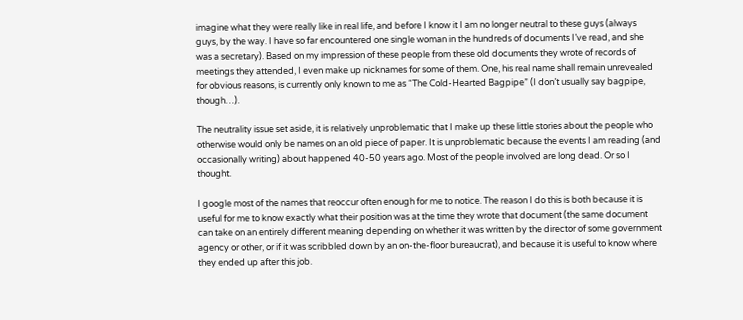imagine what they were really like in real life, and before I know it I am no longer neutral to these guys (always guys, by the way. I have so far encountered one single woman in the hundreds of documents I’ve read, and she was a secretary). Based on my impression of these people from these old documents they wrote of records of meetings they attended, I even make up nicknames for some of them. One, his real name shall remain unrevealed for obvious reasons, is currently only known to me as “The Cold-Hearted Bagpipe” (I don’t usually say bagpipe, though…).

The neutrality issue set aside, it is relatively unproblematic that I make up these little stories about the people who otherwise would only be names on an old piece of paper. It is unproblematic because the events I am reading (and occasionally writing) about happened 40-50 years ago. Most of the people involved are long dead. Or so I thought.

I google most of the names that reoccur often enough for me to notice. The reason I do this is both because it is useful for me to know exactly what their position was at the time they wrote that document (the same document can take on an entirely different meaning depending on whether it was written by the director of some government agency or other, or if it was scribbled down by an on-the-floor bureaucrat), and because it is useful to know where they ended up after this job.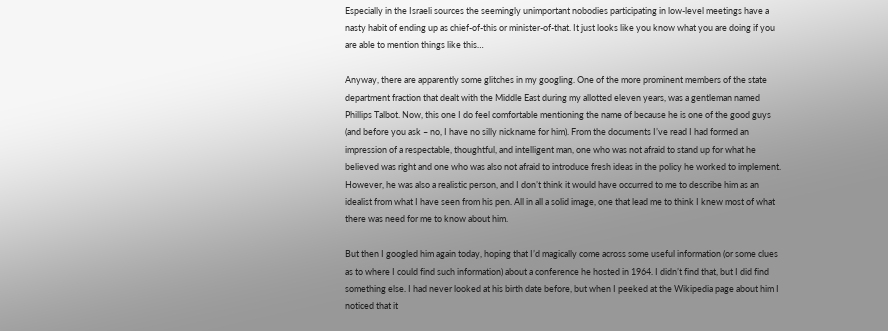Especially in the Israeli sources the seemingly unimportant nobodies participating in low-level meetings have a nasty habit of ending up as chief-of-this or minister-of-that. It just looks like you know what you are doing if you are able to mention things like this…

Anyway, there are apparently some glitches in my googling. One of the more prominent members of the state department fraction that dealt with the Middle East during my allotted eleven years, was a gentleman named Phillips Talbot. Now, this one I do feel comfortable mentioning the name of because he is one of the good guys (and before you ask – no, I have no silly nickname for him). From the documents I’ve read I had formed an impression of a respectable, thoughtful, and intelligent man, one who was not afraid to stand up for what he believed was right and one who was also not afraid to introduce fresh ideas in the policy he worked to implement. However, he was also a realistic person, and I don’t think it would have occurred to me to describe him as an idealist from what I have seen from his pen. All in all a solid image, one that lead me to think I knew most of what there was need for me to know about him.

But then I googled him again today, hoping that I’d magically come across some useful information (or some clues as to where I could find such information) about a conference he hosted in 1964. I didn’t find that, but I did find something else. I had never looked at his birth date before, but when I peeked at the Wikipedia page about him I noticed that it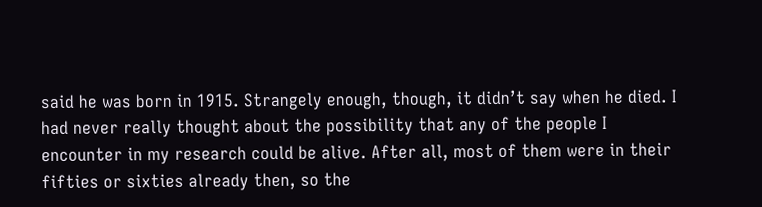said he was born in 1915. Strangely enough, though, it didn’t say when he died. I had never really thought about the possibility that any of the people I encounter in my research could be alive. After all, most of them were in their fifties or sixties already then, so the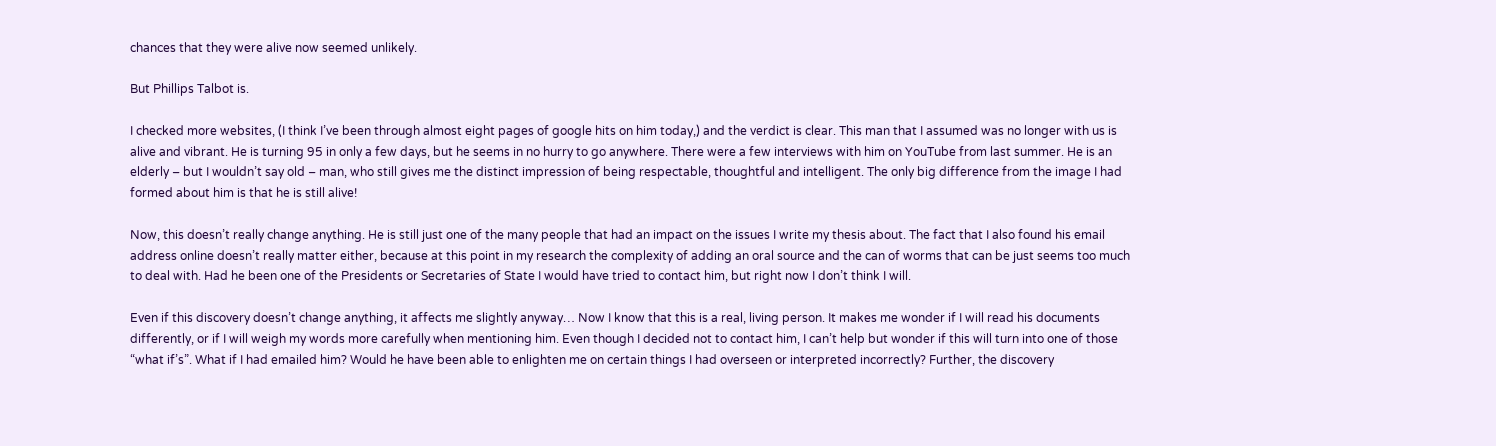chances that they were alive now seemed unlikely.

But Phillips Talbot is.

I checked more websites, (I think I’ve been through almost eight pages of google hits on him today,) and the verdict is clear. This man that I assumed was no longer with us is alive and vibrant. He is turning 95 in only a few days, but he seems in no hurry to go anywhere. There were a few interviews with him on YouTube from last summer. He is an elderly – but I wouldn’t say old – man, who still gives me the distinct impression of being respectable, thoughtful and intelligent. The only big difference from the image I had formed about him is that he is still alive!

Now, this doesn’t really change anything. He is still just one of the many people that had an impact on the issues I write my thesis about. The fact that I also found his email address online doesn’t really matter either, because at this point in my research the complexity of adding an oral source and the can of worms that can be just seems too much to deal with. Had he been one of the Presidents or Secretaries of State I would have tried to contact him, but right now I don’t think I will.

Even if this discovery doesn’t change anything, it affects me slightly anyway… Now I know that this is a real, living person. It makes me wonder if I will read his documents differently, or if I will weigh my words more carefully when mentioning him. Even though I decided not to contact him, I can’t help but wonder if this will turn into one of those “what if’s”. What if I had emailed him? Would he have been able to enlighten me on certain things I had overseen or interpreted incorrectly? Further, the discovery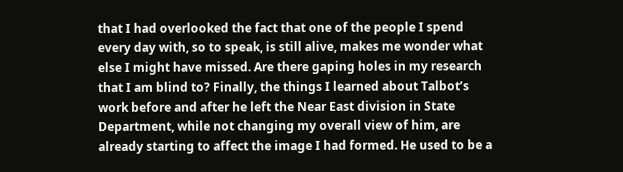that I had overlooked the fact that one of the people I spend every day with, so to speak, is still alive, makes me wonder what else I might have missed. Are there gaping holes in my research that I am blind to? Finally, the things I learned about Talbot’s work before and after he left the Near East division in State Department, while not changing my overall view of him, are already starting to affect the image I had formed. He used to be a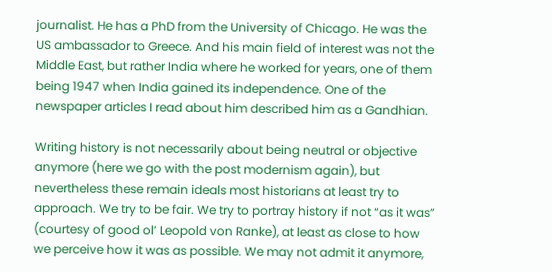journalist. He has a PhD from the University of Chicago. He was the US ambassador to Greece. And his main field of interest was not the Middle East, but rather India where he worked for years, one of them being 1947 when India gained its independence. One of the newspaper articles I read about him described him as a Gandhian.

Writing history is not necessarily about being neutral or objective anymore (here we go with the post modernism again), but nevertheless these remain ideals most historians at least try to approach. We try to be fair. We try to portray history if not “as it was” (courtesy of good ol’ Leopold von Ranke), at least as close to how we perceive how it was as possible. We may not admit it anymore,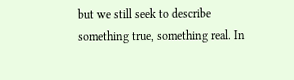but we still seek to describe something true, something real. In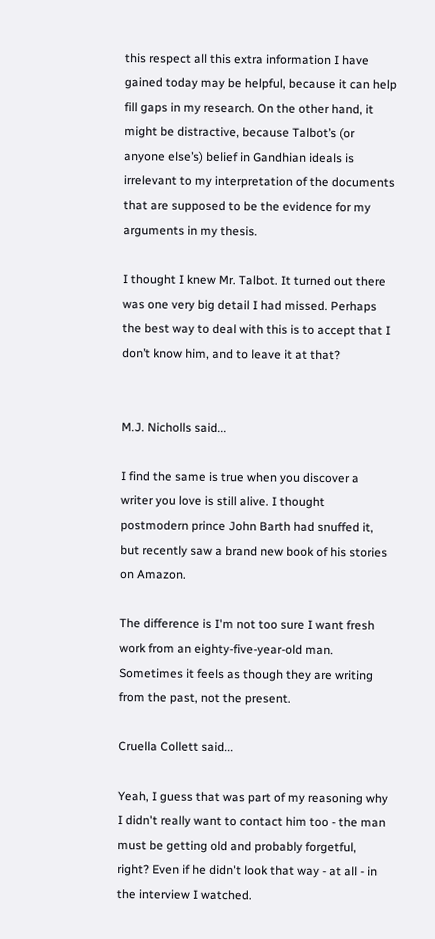this respect all this extra information I have gained today may be helpful, because it can help fill gaps in my research. On the other hand, it might be distractive, because Talbot’s (or anyone else’s) belief in Gandhian ideals is irrelevant to my interpretation of the documents that are supposed to be the evidence for my arguments in my thesis.

I thought I knew Mr. Talbot. It turned out there was one very big detail I had missed. Perhaps the best way to deal with this is to accept that I don’t know him, and to leave it at that?


M.J. Nicholls said...

I find the same is true when you discover a writer you love is still alive. I thought postmodern prince John Barth had snuffed it, but recently saw a brand new book of his stories on Amazon.

The difference is I'm not too sure I want fresh work from an eighty-five-year-old man. Sometimes it feels as though they are writing from the past, not the present.

Cruella Collett said...

Yeah, I guess that was part of my reasoning why I didn't really want to contact him too - the man must be getting old and probably forgetful, right? Even if he didn't look that way - at all - in the interview I watched.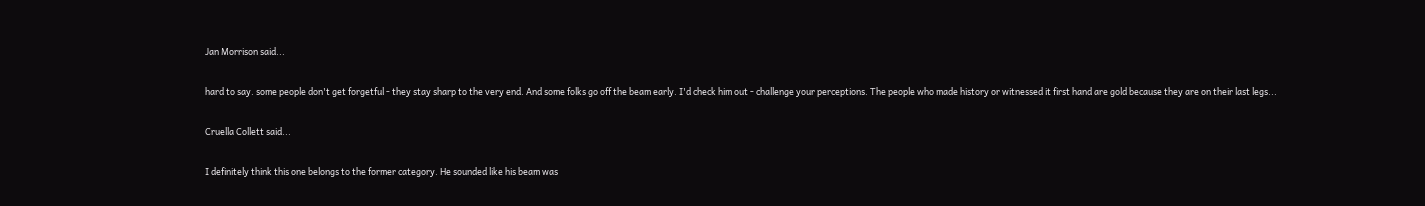Jan Morrison said...

hard to say. some people don't get forgetful - they stay sharp to the very end. And some folks go off the beam early. I'd check him out - challenge your perceptions. The people who made history or witnessed it first hand are gold because they are on their last legs...

Cruella Collett said...

I definitely think this one belongs to the former category. He sounded like his beam was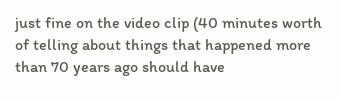just fine on the video clip (40 minutes worth of telling about things that happened more than 70 years ago should have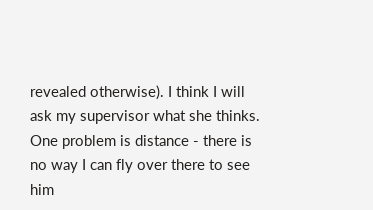revealed otherwise). I think I will ask my supervisor what she thinks. One problem is distance - there is no way I can fly over there to see him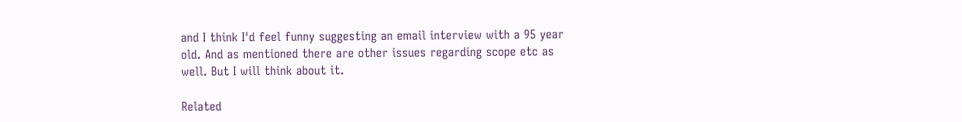and I think I'd feel funny suggesting an email interview with a 95 year old. And as mentioned there are other issues regarding scope etc as well. But I will think about it.

Related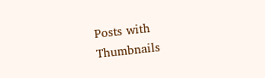Posts with Thumbnails